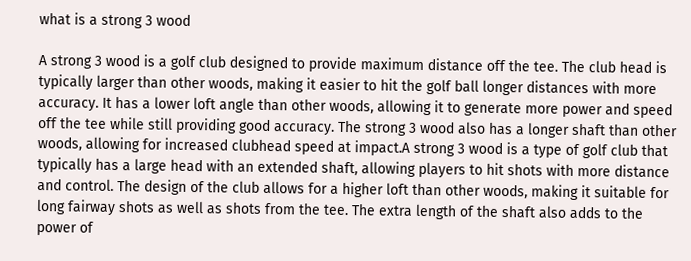what is a strong 3 wood

A strong 3 wood is a golf club designed to provide maximum distance off the tee. The club head is typically larger than other woods, making it easier to hit the golf ball longer distances with more accuracy. It has a lower loft angle than other woods, allowing it to generate more power and speed off the tee while still providing good accuracy. The strong 3 wood also has a longer shaft than other woods, allowing for increased clubhead speed at impact.A strong 3 wood is a type of golf club that typically has a large head with an extended shaft, allowing players to hit shots with more distance and control. The design of the club allows for a higher loft than other woods, making it suitable for long fairway shots as well as shots from the tee. The extra length of the shaft also adds to the power of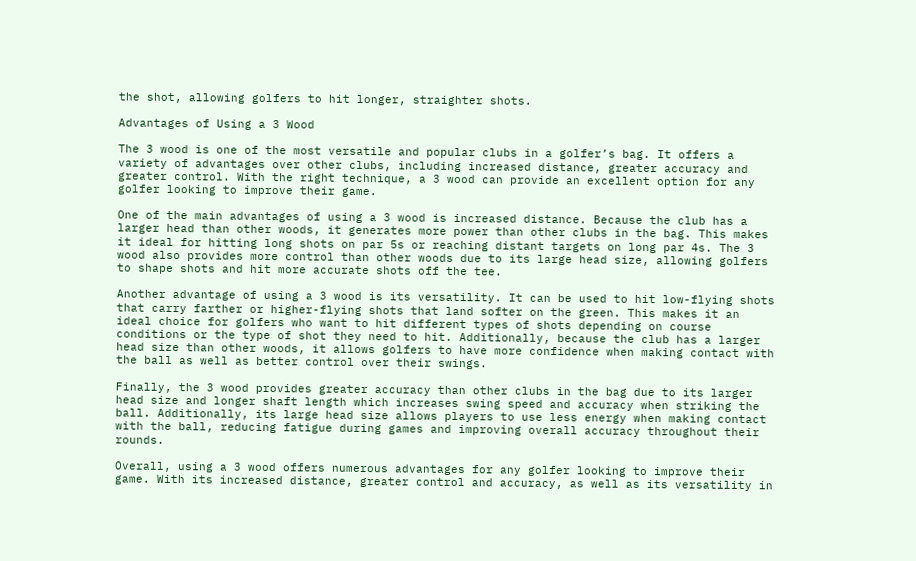the shot, allowing golfers to hit longer, straighter shots.

Advantages of Using a 3 Wood

The 3 wood is one of the most versatile and popular clubs in a golfer’s bag. It offers a variety of advantages over other clubs, including increased distance, greater accuracy and greater control. With the right technique, a 3 wood can provide an excellent option for any golfer looking to improve their game.

One of the main advantages of using a 3 wood is increased distance. Because the club has a larger head than other woods, it generates more power than other clubs in the bag. This makes it ideal for hitting long shots on par 5s or reaching distant targets on long par 4s. The 3 wood also provides more control than other woods due to its large head size, allowing golfers to shape shots and hit more accurate shots off the tee.

Another advantage of using a 3 wood is its versatility. It can be used to hit low-flying shots that carry farther or higher-flying shots that land softer on the green. This makes it an ideal choice for golfers who want to hit different types of shots depending on course conditions or the type of shot they need to hit. Additionally, because the club has a larger head size than other woods, it allows golfers to have more confidence when making contact with the ball as well as better control over their swings.

Finally, the 3 wood provides greater accuracy than other clubs in the bag due to its larger head size and longer shaft length which increases swing speed and accuracy when striking the ball. Additionally, its large head size allows players to use less energy when making contact with the ball, reducing fatigue during games and improving overall accuracy throughout their rounds.

Overall, using a 3 wood offers numerous advantages for any golfer looking to improve their game. With its increased distance, greater control and accuracy, as well as its versatility in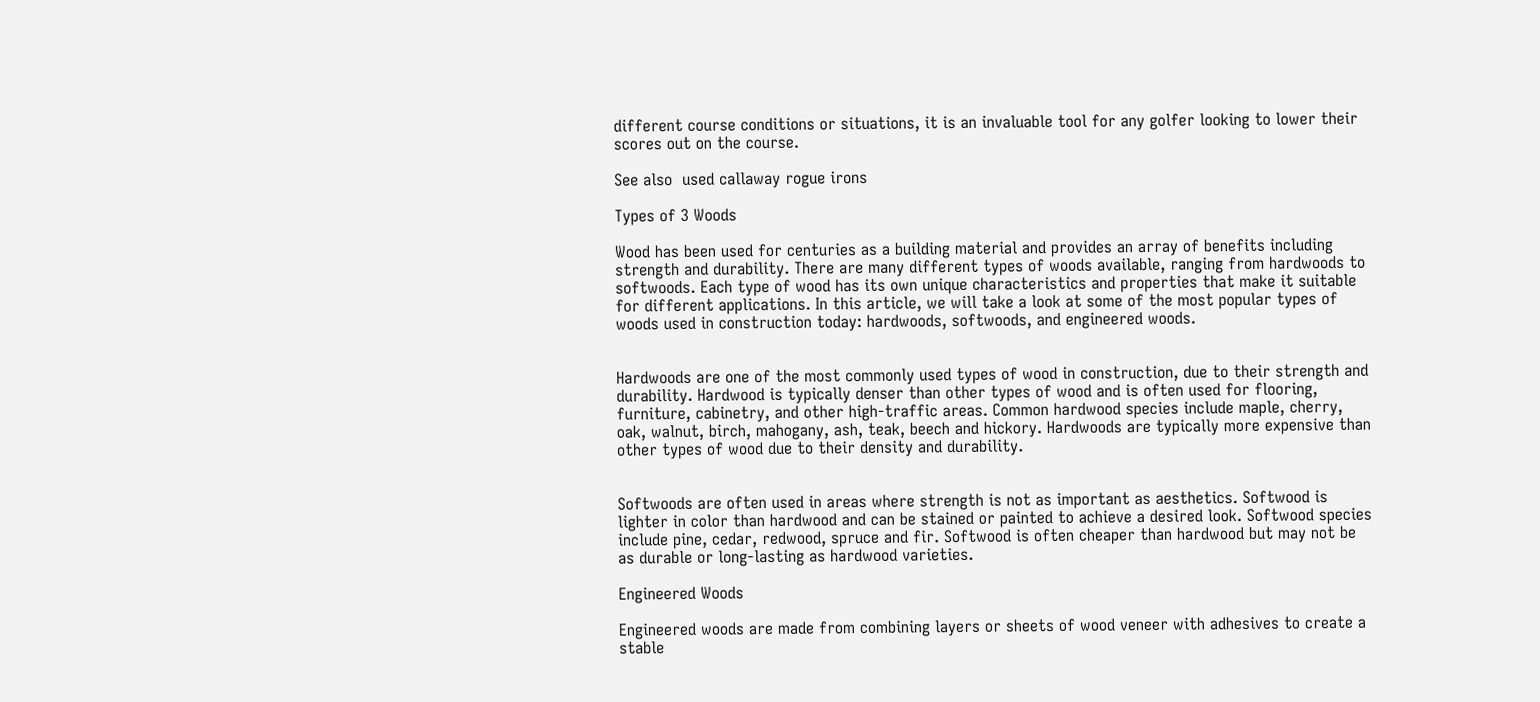different course conditions or situations, it is an invaluable tool for any golfer looking to lower their scores out on the course.

See also  used callaway rogue irons

Types of 3 Woods

Wood has been used for centuries as a building material and provides an array of benefits including strength and durability. There are many different types of woods available, ranging from hardwoods to softwoods. Each type of wood has its own unique characteristics and properties that make it suitable for different applications. In this article, we will take a look at some of the most popular types of woods used in construction today: hardwoods, softwoods, and engineered woods.


Hardwoods are one of the most commonly used types of wood in construction, due to their strength and durability. Hardwood is typically denser than other types of wood and is often used for flooring, furniture, cabinetry, and other high-traffic areas. Common hardwood species include maple, cherry, oak, walnut, birch, mahogany, ash, teak, beech and hickory. Hardwoods are typically more expensive than other types of wood due to their density and durability.


Softwoods are often used in areas where strength is not as important as aesthetics. Softwood is lighter in color than hardwood and can be stained or painted to achieve a desired look. Softwood species include pine, cedar, redwood, spruce and fir. Softwood is often cheaper than hardwood but may not be as durable or long-lasting as hardwood varieties.

Engineered Woods

Engineered woods are made from combining layers or sheets of wood veneer with adhesives to create a stable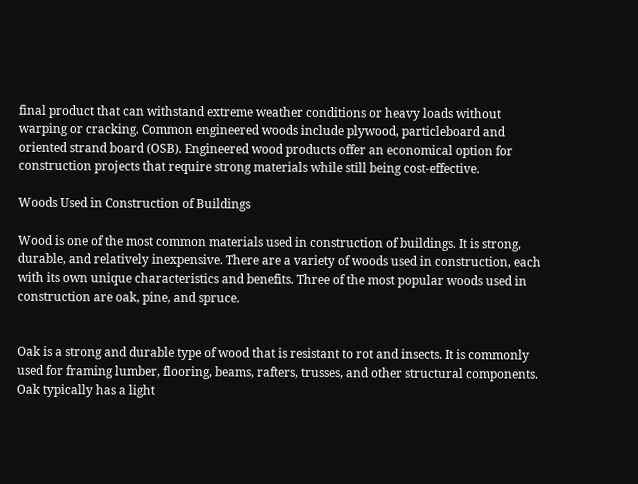final product that can withstand extreme weather conditions or heavy loads without warping or cracking. Common engineered woods include plywood, particleboard and oriented strand board (OSB). Engineered wood products offer an economical option for construction projects that require strong materials while still being cost-effective.

Woods Used in Construction of Buildings

Wood is one of the most common materials used in construction of buildings. It is strong, durable, and relatively inexpensive. There are a variety of woods used in construction, each with its own unique characteristics and benefits. Three of the most popular woods used in construction are oak, pine, and spruce.


Oak is a strong and durable type of wood that is resistant to rot and insects. It is commonly used for framing lumber, flooring, beams, rafters, trusses, and other structural components. Oak typically has a light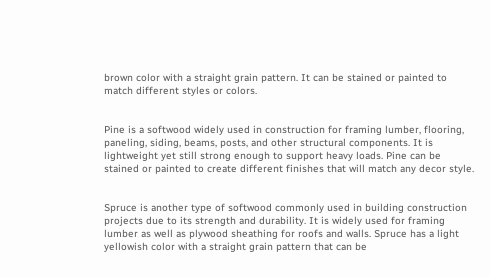brown color with a straight grain pattern. It can be stained or painted to match different styles or colors.


Pine is a softwood widely used in construction for framing lumber, flooring, paneling, siding, beams, posts, and other structural components. It is lightweight yet still strong enough to support heavy loads. Pine can be stained or painted to create different finishes that will match any decor style.


Spruce is another type of softwood commonly used in building construction projects due to its strength and durability. It is widely used for framing lumber as well as plywood sheathing for roofs and walls. Spruce has a light yellowish color with a straight grain pattern that can be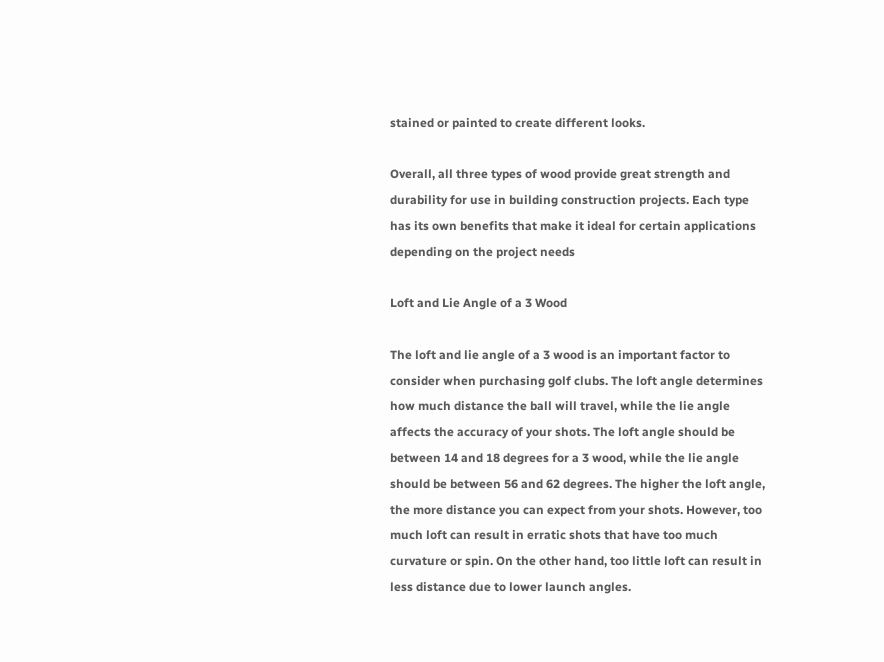stained or painted to create different looks.

Overall, all three types of wood provide great strength and durability for use in building construction projects. Each type has its own benefits that make it ideal for certain applications depending on the project needs

Loft and Lie Angle of a 3 Wood

The loft and lie angle of a 3 wood is an important factor to consider when purchasing golf clubs. The loft angle determines how much distance the ball will travel, while the lie angle affects the accuracy of your shots. The loft angle should be between 14 and 18 degrees for a 3 wood, while the lie angle should be between 56 and 62 degrees. The higher the loft angle, the more distance you can expect from your shots. However, too much loft can result in erratic shots that have too much curvature or spin. On the other hand, too little loft can result in less distance due to lower launch angles.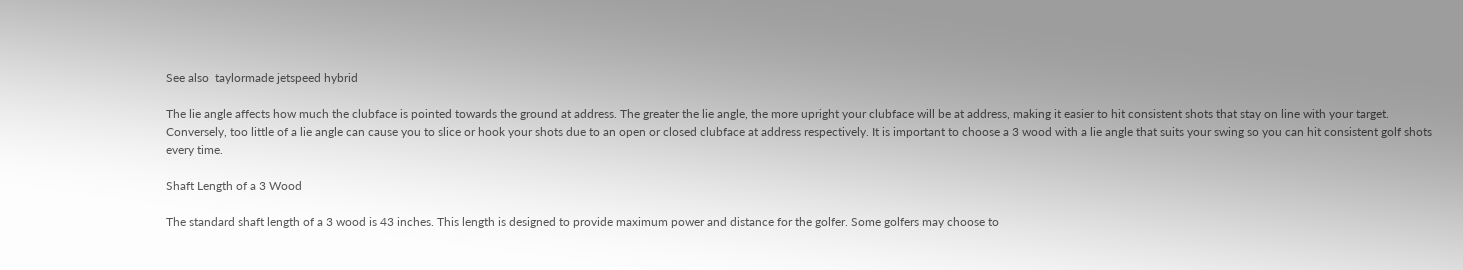See also  taylormade jetspeed hybrid

The lie angle affects how much the clubface is pointed towards the ground at address. The greater the lie angle, the more upright your clubface will be at address, making it easier to hit consistent shots that stay on line with your target. Conversely, too little of a lie angle can cause you to slice or hook your shots due to an open or closed clubface at address respectively. It is important to choose a 3 wood with a lie angle that suits your swing so you can hit consistent golf shots every time.

Shaft Length of a 3 Wood

The standard shaft length of a 3 wood is 43 inches. This length is designed to provide maximum power and distance for the golfer. Some golfers may choose to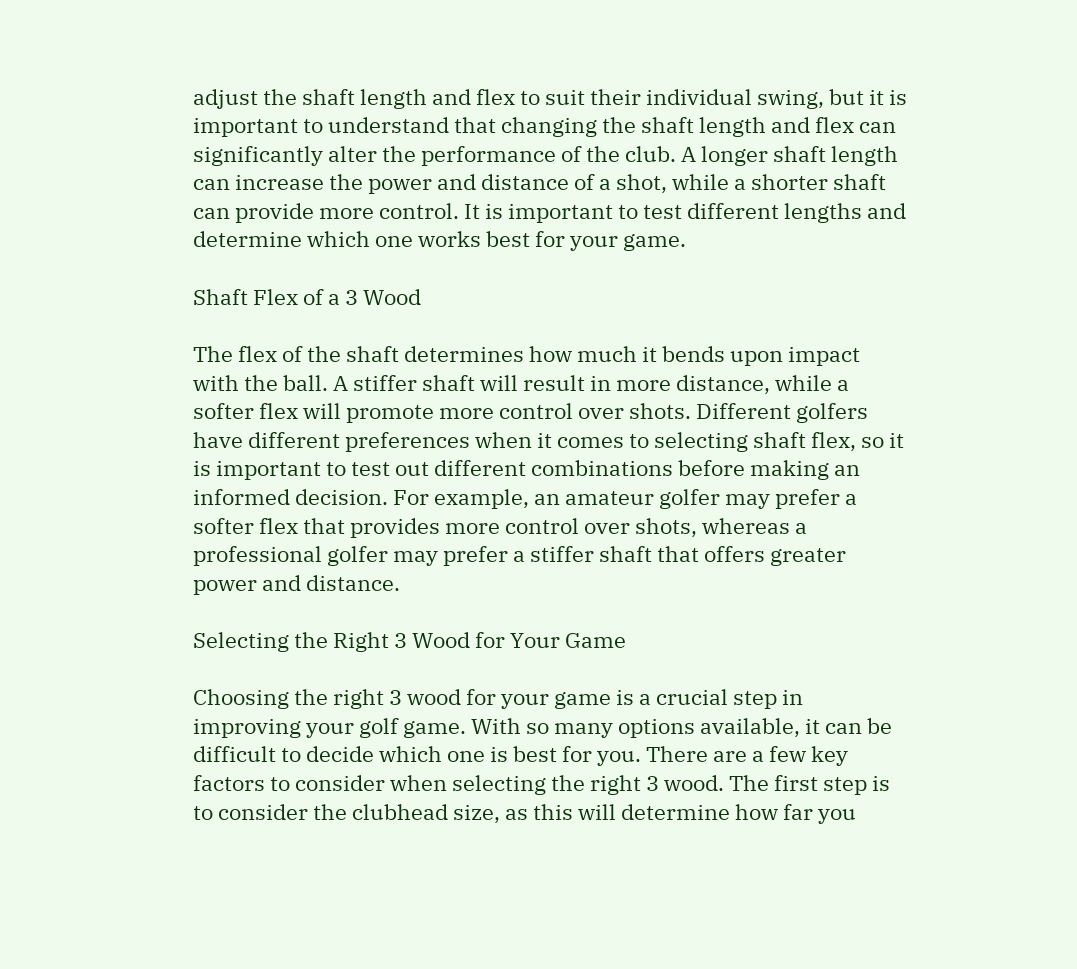adjust the shaft length and flex to suit their individual swing, but it is important to understand that changing the shaft length and flex can significantly alter the performance of the club. A longer shaft length can increase the power and distance of a shot, while a shorter shaft can provide more control. It is important to test different lengths and determine which one works best for your game.

Shaft Flex of a 3 Wood

The flex of the shaft determines how much it bends upon impact with the ball. A stiffer shaft will result in more distance, while a softer flex will promote more control over shots. Different golfers have different preferences when it comes to selecting shaft flex, so it is important to test out different combinations before making an informed decision. For example, an amateur golfer may prefer a softer flex that provides more control over shots, whereas a professional golfer may prefer a stiffer shaft that offers greater power and distance.

Selecting the Right 3 Wood for Your Game

Choosing the right 3 wood for your game is a crucial step in improving your golf game. With so many options available, it can be difficult to decide which one is best for you. There are a few key factors to consider when selecting the right 3 wood. The first step is to consider the clubhead size, as this will determine how far you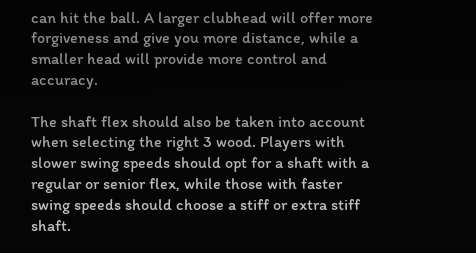can hit the ball. A larger clubhead will offer more forgiveness and give you more distance, while a smaller head will provide more control and accuracy.

The shaft flex should also be taken into account when selecting the right 3 wood. Players with slower swing speeds should opt for a shaft with a regular or senior flex, while those with faster swing speeds should choose a stiff or extra stiff shaft.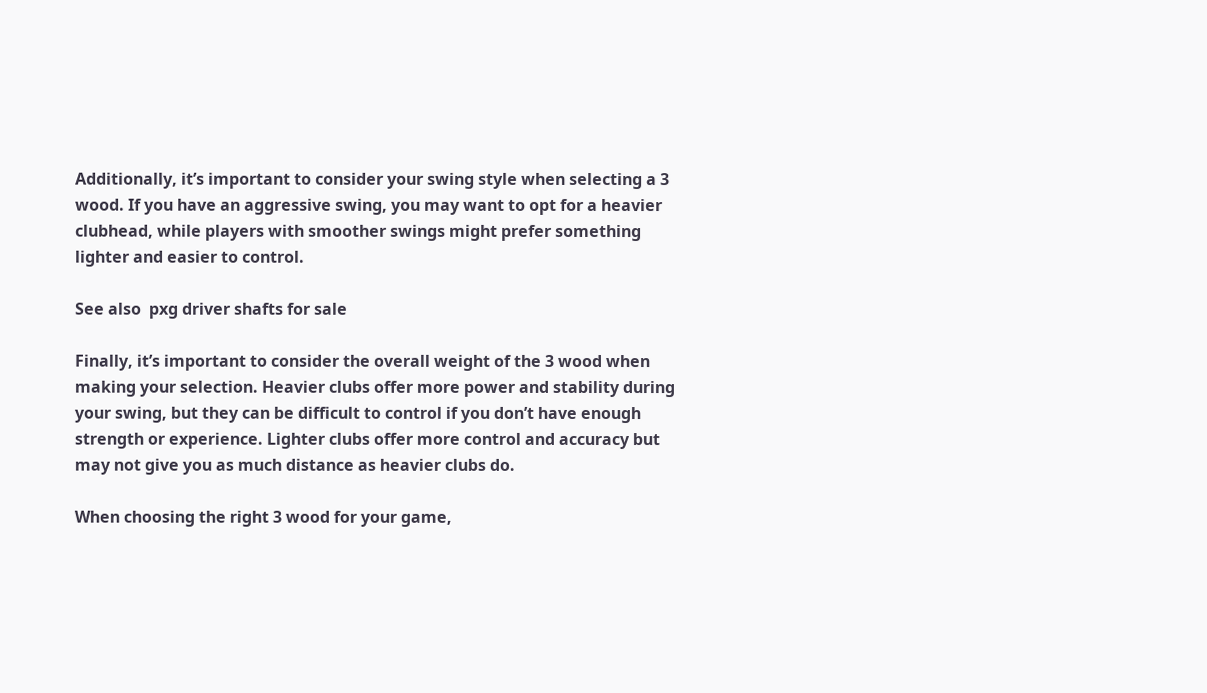Additionally, it’s important to consider your swing style when selecting a 3 wood. If you have an aggressive swing, you may want to opt for a heavier clubhead, while players with smoother swings might prefer something lighter and easier to control.

See also  pxg driver shafts for sale

Finally, it’s important to consider the overall weight of the 3 wood when making your selection. Heavier clubs offer more power and stability during your swing, but they can be difficult to control if you don’t have enough strength or experience. Lighter clubs offer more control and accuracy but may not give you as much distance as heavier clubs do.

When choosing the right 3 wood for your game,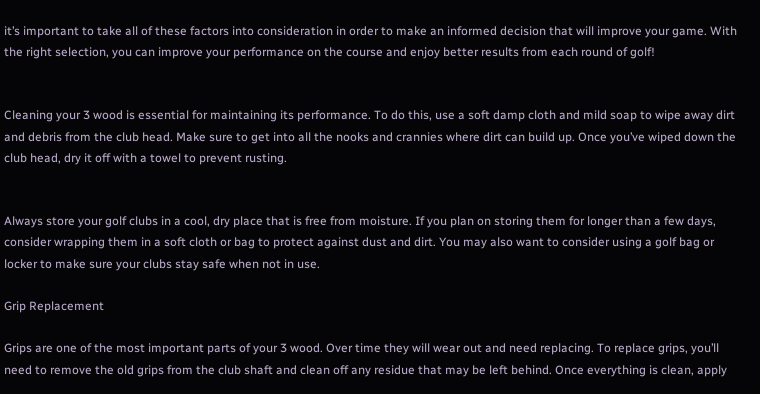it’s important to take all of these factors into consideration in order to make an informed decision that will improve your game. With the right selection, you can improve your performance on the course and enjoy better results from each round of golf!


Cleaning your 3 wood is essential for maintaining its performance. To do this, use a soft damp cloth and mild soap to wipe away dirt and debris from the club head. Make sure to get into all the nooks and crannies where dirt can build up. Once you’ve wiped down the club head, dry it off with a towel to prevent rusting.


Always store your golf clubs in a cool, dry place that is free from moisture. If you plan on storing them for longer than a few days, consider wrapping them in a soft cloth or bag to protect against dust and dirt. You may also want to consider using a golf bag or locker to make sure your clubs stay safe when not in use.

Grip Replacement

Grips are one of the most important parts of your 3 wood. Over time they will wear out and need replacing. To replace grips, you’ll need to remove the old grips from the club shaft and clean off any residue that may be left behind. Once everything is clean, apply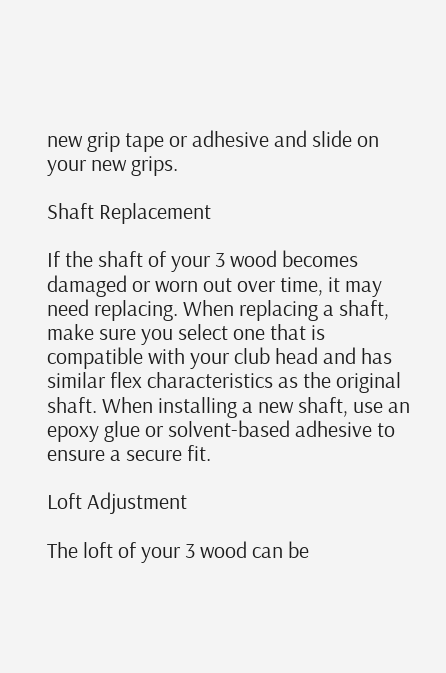new grip tape or adhesive and slide on your new grips.

Shaft Replacement

If the shaft of your 3 wood becomes damaged or worn out over time, it may need replacing. When replacing a shaft, make sure you select one that is compatible with your club head and has similar flex characteristics as the original shaft. When installing a new shaft, use an epoxy glue or solvent-based adhesive to ensure a secure fit.

Loft Adjustment

The loft of your 3 wood can be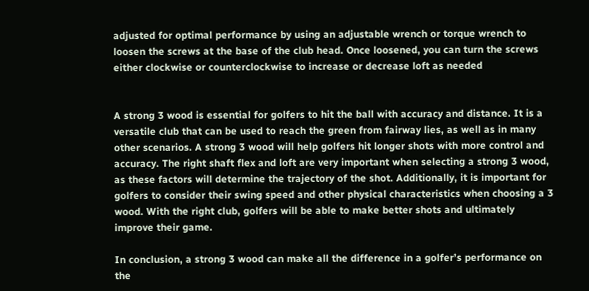adjusted for optimal performance by using an adjustable wrench or torque wrench to loosen the screws at the base of the club head. Once loosened, you can turn the screws either clockwise or counterclockwise to increase or decrease loft as needed


A strong 3 wood is essential for golfers to hit the ball with accuracy and distance. It is a versatile club that can be used to reach the green from fairway lies, as well as in many other scenarios. A strong 3 wood will help golfers hit longer shots with more control and accuracy. The right shaft flex and loft are very important when selecting a strong 3 wood, as these factors will determine the trajectory of the shot. Additionally, it is important for golfers to consider their swing speed and other physical characteristics when choosing a 3 wood. With the right club, golfers will be able to make better shots and ultimately improve their game.

In conclusion, a strong 3 wood can make all the difference in a golfer’s performance on the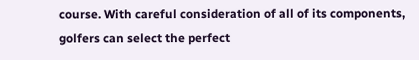course. With careful consideration of all of its components, golfers can select the perfect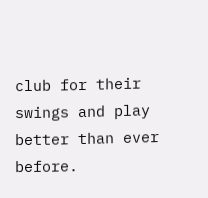club for their swings and play better than ever before.